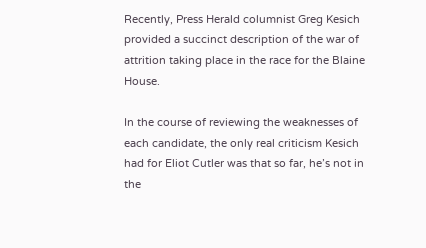Recently, Press Herald columnist Greg Kesich provided a succinct description of the war of attrition taking place in the race for the Blaine House.

In the course of reviewing the weaknesses of each candidate, the only real criticism Kesich had for Eliot Cutler was that so far, he’s not in the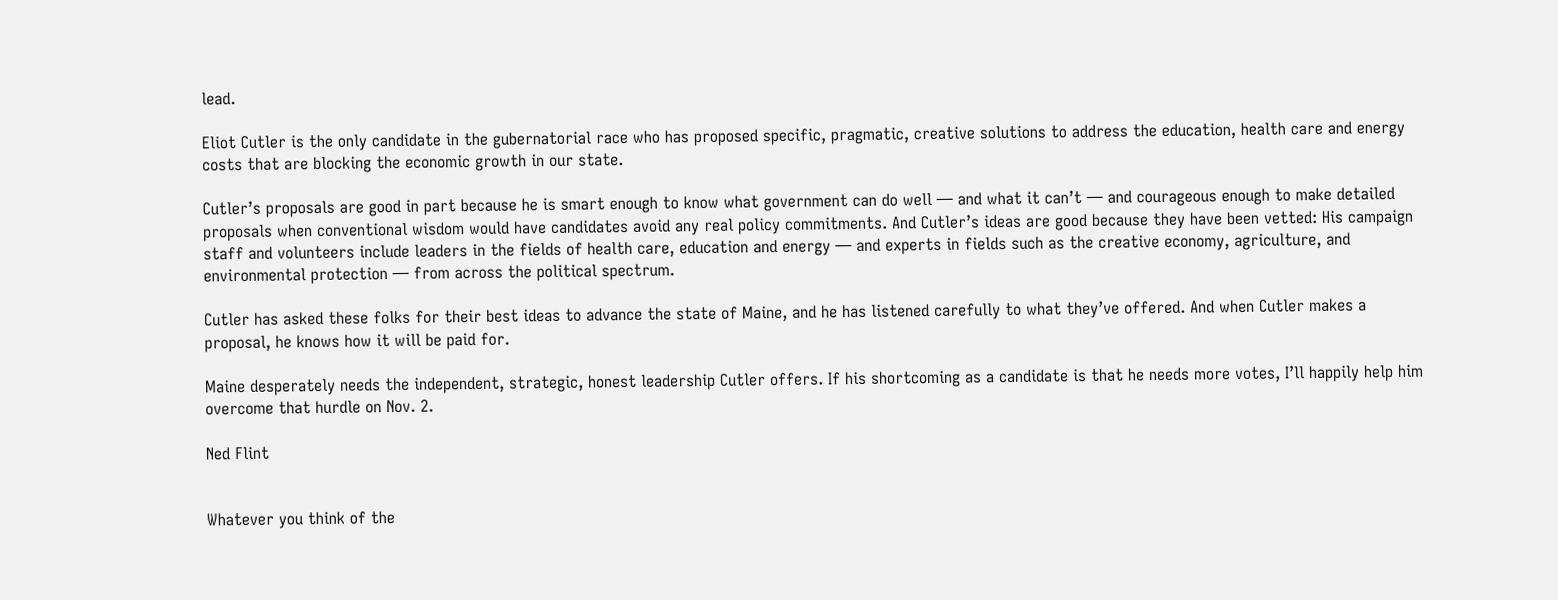lead.

Eliot Cutler is the only candidate in the gubernatorial race who has proposed specific, pragmatic, creative solutions to address the education, health care and energy costs that are blocking the economic growth in our state.

Cutler’s proposals are good in part because he is smart enough to know what government can do well — and what it can’t — and courageous enough to make detailed proposals when conventional wisdom would have candidates avoid any real policy commitments. And Cutler’s ideas are good because they have been vetted: His campaign staff and volunteers include leaders in the fields of health care, education and energy — and experts in fields such as the creative economy, agriculture, and environmental protection — from across the political spectrum.

Cutler has asked these folks for their best ideas to advance the state of Maine, and he has listened carefully to what they’ve offered. And when Cutler makes a proposal, he knows how it will be paid for.

Maine desperately needs the independent, strategic, honest leadership Cutler offers. If his shortcoming as a candidate is that he needs more votes, I’ll happily help him overcome that hurdle on Nov. 2.

Ned Flint


Whatever you think of the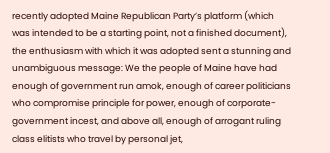recently adopted Maine Republican Party’s platform (which was intended to be a starting point, not a finished document), the enthusiasm with which it was adopted sent a stunning and unambiguous message: We the people of Maine have had enough of government run amok, enough of career politicians who compromise principle for power, enough of corporate-government incest, and above all, enough of arrogant ruling class elitists who travel by personal jet,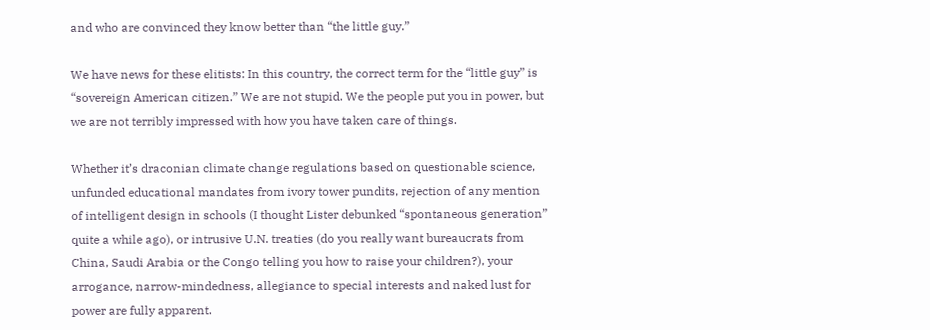and who are convinced they know better than “the little guy.”

We have news for these elitists: In this country, the correct term for the “little guy” is “sovereign American citizen.” We are not stupid. We the people put you in power, but we are not terribly impressed with how you have taken care of things.

Whether it’s draconian climate change regulations based on questionable science, unfunded educational mandates from ivory tower pundits, rejection of any mention of intelligent design in schools (I thought Lister debunked “spontaneous generation” quite a while ago), or intrusive U.N. treaties (do you really want bureaucrats from China, Saudi Arabia or the Congo telling you how to raise your children?), your arrogance, narrow-mindedness, allegiance to special interests and naked lust for power are fully apparent.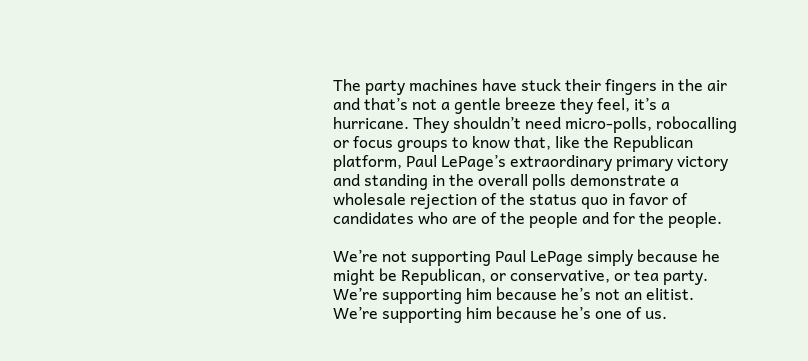The party machines have stuck their fingers in the air and that’s not a gentle breeze they feel, it’s a hurricane. They shouldn’t need micro-polls, robocalling or focus groups to know that, like the Republican platform, Paul LePage’s extraordinary primary victory and standing in the overall polls demonstrate a wholesale rejection of the status quo in favor of candidates who are of the people and for the people.

We’re not supporting Paul LePage simply because he might be Republican, or conservative, or tea party. We’re supporting him because he’s not an elitist. We’re supporting him because he’s one of us.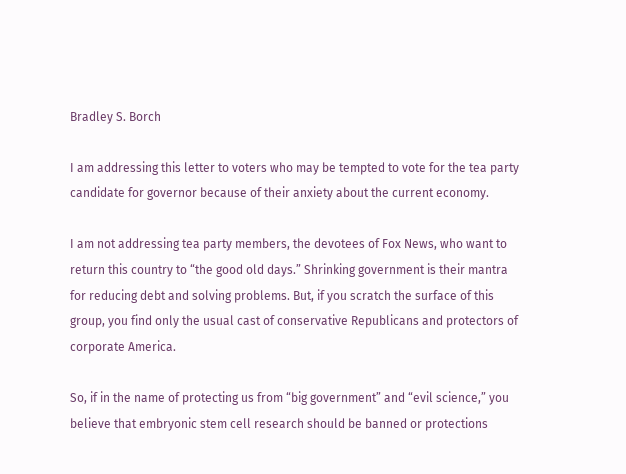Bradley S. Borch

I am addressing this letter to voters who may be tempted to vote for the tea party candidate for governor because of their anxiety about the current economy.

I am not addressing tea party members, the devotees of Fox News, who want to return this country to “the good old days.” Shrinking government is their mantra for reducing debt and solving problems. But, if you scratch the surface of this group, you find only the usual cast of conservative Republicans and protectors of corporate America.

So, if in the name of protecting us from “big government” and “evil science,” you believe that embryonic stem cell research should be banned or protections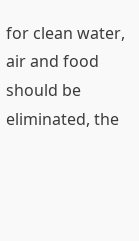for clean water, air and food should be eliminated, the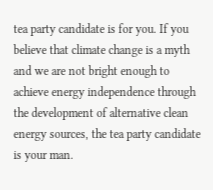tea party candidate is for you. If you believe that climate change is a myth and we are not bright enough to achieve energy independence through the development of alternative clean energy sources, the tea party candidate is your man.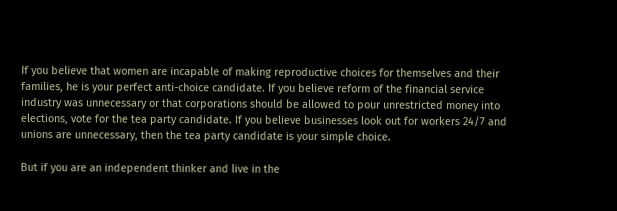If you believe that women are incapable of making reproductive choices for themselves and their families, he is your perfect anti-choice candidate. If you believe reform of the financial service industry was unnecessary or that corporations should be allowed to pour unrestricted money into elections, vote for the tea party candidate. If you believe businesses look out for workers 24/7 and unions are unnecessary, then the tea party candidate is your simple choice.

But if you are an independent thinker and live in the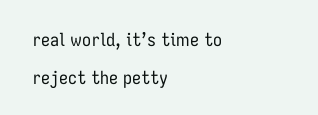real world, it’s time to reject the petty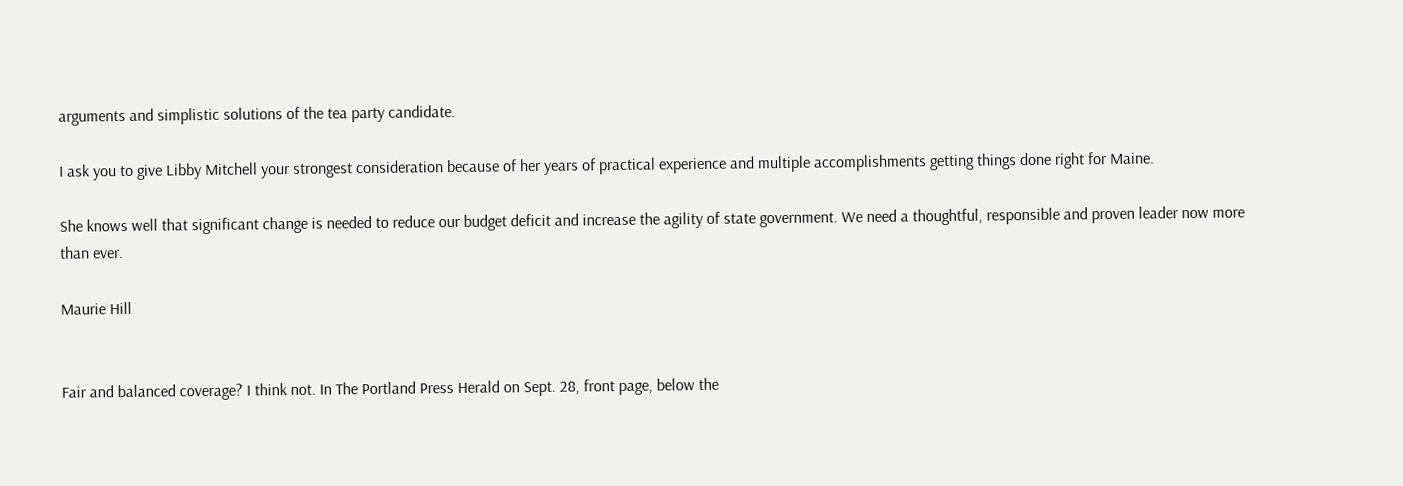arguments and simplistic solutions of the tea party candidate.

I ask you to give Libby Mitchell your strongest consideration because of her years of practical experience and multiple accomplishments getting things done right for Maine.

She knows well that significant change is needed to reduce our budget deficit and increase the agility of state government. We need a thoughtful, responsible and proven leader now more than ever.

Maurie Hill


Fair and balanced coverage? I think not. In The Portland Press Herald on Sept. 28, front page, below the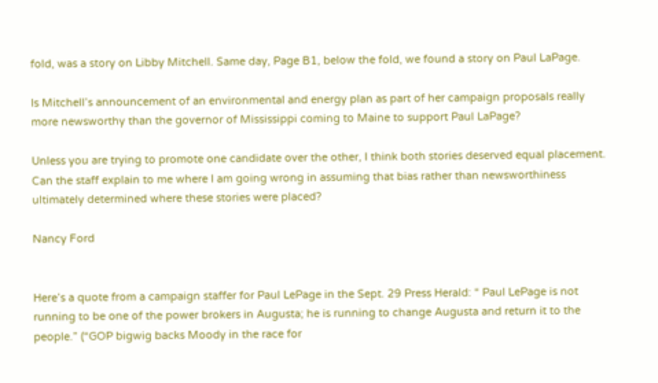fold, was a story on Libby Mitchell. Same day, Page B1, below the fold, we found a story on Paul LaPage.

Is Mitchell’s announcement of an environmental and energy plan as part of her campaign proposals really more newsworthy than the governor of Mississippi coming to Maine to support Paul LaPage?

Unless you are trying to promote one candidate over the other, I think both stories deserved equal placement. Can the staff explain to me where I am going wrong in assuming that bias rather than newsworthiness ultimately determined where these stories were placed?

Nancy Ford


Here’s a quote from a campaign staffer for Paul LePage in the Sept. 29 Press Herald: “ Paul LePage is not running to be one of the power brokers in Augusta; he is running to change Augusta and return it to the people.” (“GOP bigwig backs Moody in the race for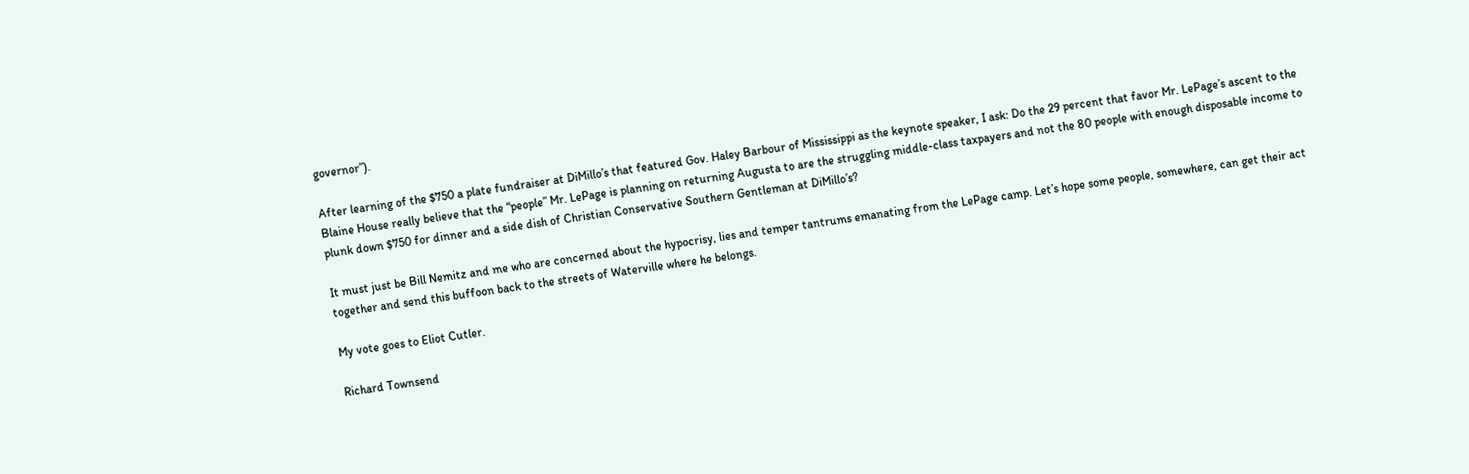governor”).

After learning of the $750 a plate fundraiser at DiMillo’s that featured Gov. Haley Barbour of Mississippi as the keynote speaker, I ask: Do the 29 percent that favor Mr. LePage’s ascent to the Blaine House really believe that the “people” Mr. LePage is planning on returning Augusta to are the struggling middle-class taxpayers and not the 80 people with enough disposable income to plunk down $750 for dinner and a side dish of Christian Conservative Southern Gentleman at DiMillo’s?

It must just be Bill Nemitz and me who are concerned about the hypocrisy, lies and temper tantrums emanating from the LePage camp. Let’s hope some people, somewhere, can get their act together and send this buffoon back to the streets of Waterville where he belongs.

My vote goes to Eliot Cutler.

Richard Townsend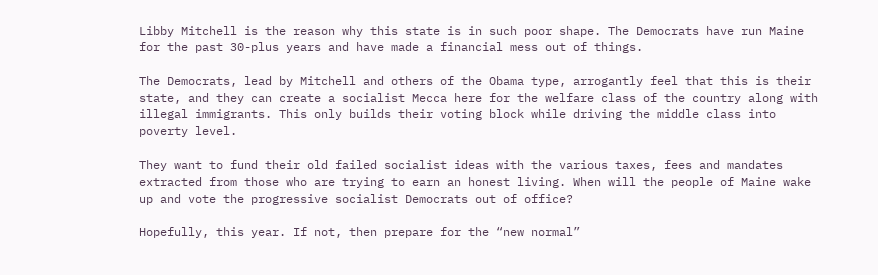Libby Mitchell is the reason why this state is in such poor shape. The Democrats have run Maine for the past 30-plus years and have made a financial mess out of things.

The Democrats, lead by Mitchell and others of the Obama type, arrogantly feel that this is their state, and they can create a socialist Mecca here for the welfare class of the country along with illegal immigrants. This only builds their voting block while driving the middle class into poverty level.

They want to fund their old failed socialist ideas with the various taxes, fees and mandates extracted from those who are trying to earn an honest living. When will the people of Maine wake up and vote the progressive socialist Democrats out of office?

Hopefully, this year. If not, then prepare for the “new normal”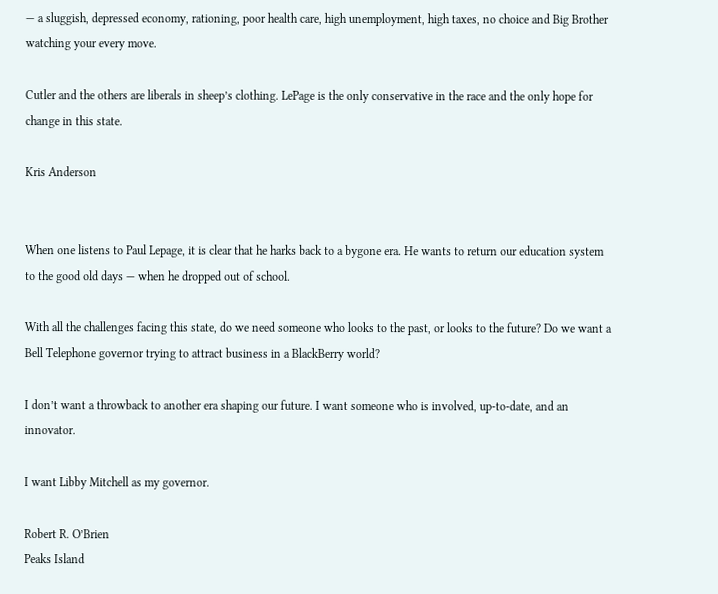— a sluggish, depressed economy, rationing, poor health care, high unemployment, high taxes, no choice and Big Brother watching your every move.

Cutler and the others are liberals in sheep’s clothing. LePage is the only conservative in the race and the only hope for change in this state.

Kris Anderson


When one listens to Paul Lepage, it is clear that he harks back to a bygone era. He wants to return our education system to the good old days — when he dropped out of school.

With all the challenges facing this state, do we need someone who looks to the past, or looks to the future? Do we want a Bell Telephone governor trying to attract business in a BlackBerry world?

I don’t want a throwback to another era shaping our future. I want someone who is involved, up-to-date, and an innovator.

I want Libby Mitchell as my governor.

Robert R. O’Brien
Peaks Island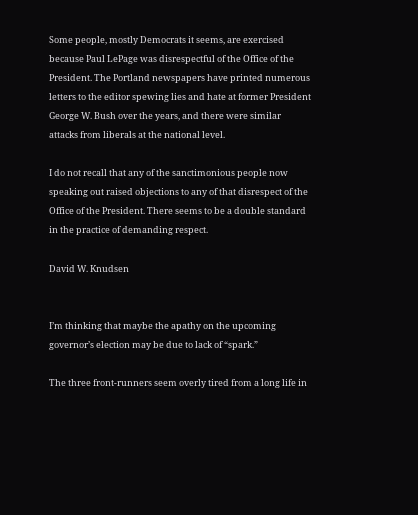Some people, mostly Democrats it seems, are exercised because Paul LePage was disrespectful of the Office of the President. The Portland newspapers have printed numerous letters to the editor spewing lies and hate at former President George W. Bush over the years, and there were similar attacks from liberals at the national level.

I do not recall that any of the sanctimonious people now speaking out raised objections to any of that disrespect of the Office of the President. There seems to be a double standard in the practice of demanding respect.

David W. Knudsen


I’m thinking that maybe the apathy on the upcoming governor’s election may be due to lack of “spark.”

The three front-runners seem overly tired from a long life in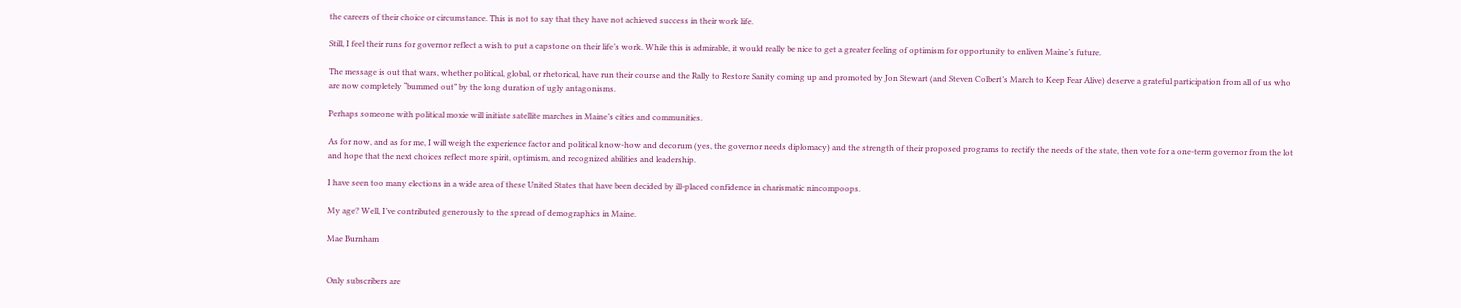the careers of their choice or circumstance. This is not to say that they have not achieved success in their work life.

Still, I feel their runs for governor reflect a wish to put a capstone on their life’s work. While this is admirable, it would really be nice to get a greater feeling of optimism for opportunity to enliven Maine’s future.

The message is out that wars, whether political, global, or rhetorical, have run their course and the Rally to Restore Sanity coming up and promoted by Jon Stewart (and Steven Colbert’s March to Keep Fear Alive) deserve a grateful participation from all of us who are now completely “bummed out” by the long duration of ugly antagonisms.

Perhaps someone with political moxie will initiate satellite marches in Maine’s cities and communities.

As for now, and as for me, I will weigh the experience factor and political know-how and decorum (yes, the governor needs diplomacy) and the strength of their proposed programs to rectify the needs of the state, then vote for a one-term governor from the lot and hope that the next choices reflect more spirit, optimism, and recognized abilities and leadership.

I have seen too many elections in a wide area of these United States that have been decided by ill-placed confidence in charismatic nincompoops.

My age? Well, I’ve contributed generously to the spread of demographics in Maine.

Mae Burnham


Only subscribers are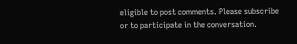eligible to post comments. Please subscribe or to participate in the conversation.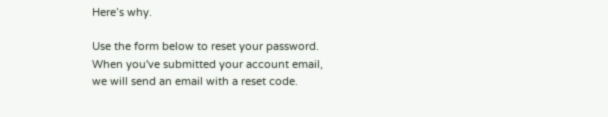Here’s why.

Use the form below to reset your password. When you've submitted your account email, we will send an email with a reset code.